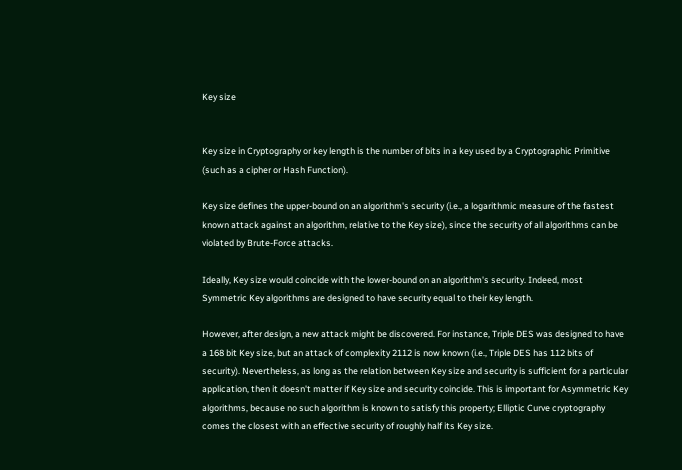Key size


Key size in Cryptography or key length is the number of bits in a key used by a Cryptographic Primitive (such as a cipher or Hash Function).

Key size defines the upper-bound on an algorithm's security (i.e., a logarithmic measure of the fastest known attack against an algorithm, relative to the Key size), since the security of all algorithms can be violated by Brute-Force attacks.

Ideally, Key size would coincide with the lower-bound on an algorithm's security. Indeed, most Symmetric Key algorithms are designed to have security equal to their key length.

However, after design, a new attack might be discovered. For instance, Triple DES was designed to have a 168 bit Key size, but an attack of complexity 2112 is now known (i.e., Triple DES has 112 bits of security). Nevertheless, as long as the relation between Key size and security is sufficient for a particular application, then it doesn't matter if Key size and security coincide. This is important for Asymmetric Key algorithms, because no such algorithm is known to satisfy this property; Elliptic Curve cryptography comes the closest with an effective security of roughly half its Key size.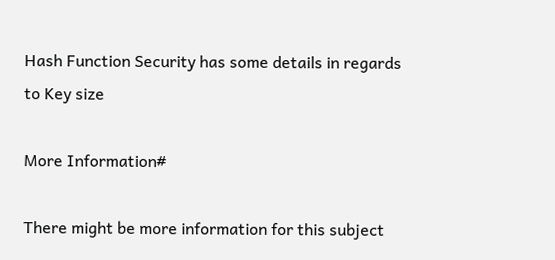Hash Function Security has some details in regards to Key size

More Information#

There might be more information for this subject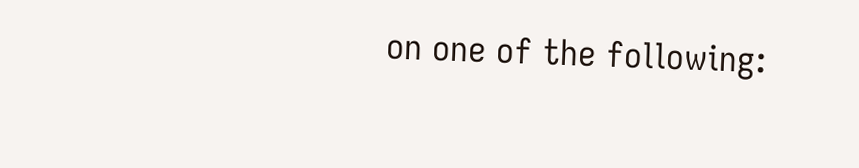on one of the following: